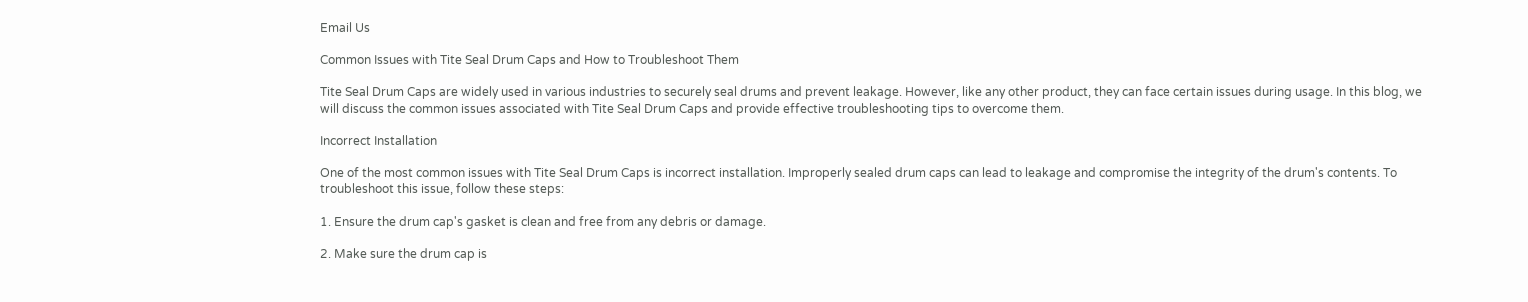Email Us

Common Issues with Tite Seal Drum Caps and How to Troubleshoot Them

Tite Seal Drum Caps are widely used in various industries to securely seal drums and prevent leakage. However, like any other product, they can face certain issues during usage. In this blog, we will discuss the common issues associated with Tite Seal Drum Caps and provide effective troubleshooting tips to overcome them.

Incorrect Installation

One of the most common issues with Tite Seal Drum Caps is incorrect installation. Improperly sealed drum caps can lead to leakage and compromise the integrity of the drum's contents. To troubleshoot this issue, follow these steps:

1. Ensure the drum cap's gasket is clean and free from any debris or damage.

2. Make sure the drum cap is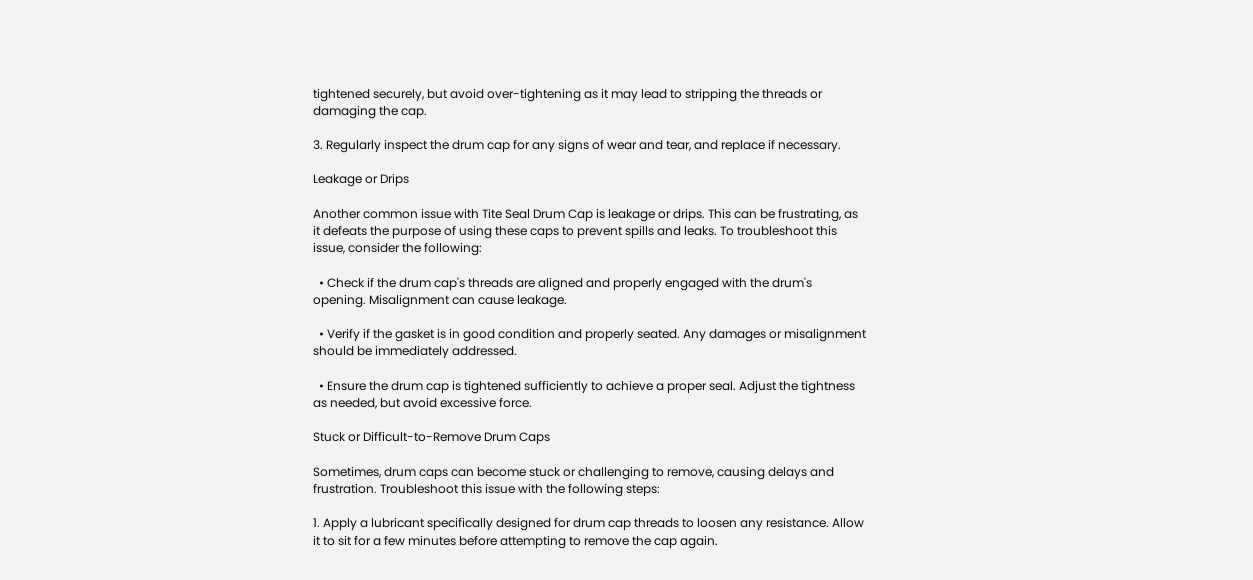tightened securely, but avoid over-tightening as it may lead to stripping the threads or damaging the cap.

3. Regularly inspect the drum cap for any signs of wear and tear, and replace if necessary.

Leakage or Drips

Another common issue with Tite Seal Drum Cap is leakage or drips. This can be frustrating, as it defeats the purpose of using these caps to prevent spills and leaks. To troubleshoot this issue, consider the following:

  • Check if the drum cap's threads are aligned and properly engaged with the drum's opening. Misalignment can cause leakage.

  • Verify if the gasket is in good condition and properly seated. Any damages or misalignment should be immediately addressed.

  • Ensure the drum cap is tightened sufficiently to achieve a proper seal. Adjust the tightness as needed, but avoid excessive force.

Stuck or Difficult-to-Remove Drum Caps

Sometimes, drum caps can become stuck or challenging to remove, causing delays and frustration. Troubleshoot this issue with the following steps:

1. Apply a lubricant specifically designed for drum cap threads to loosen any resistance. Allow it to sit for a few minutes before attempting to remove the cap again.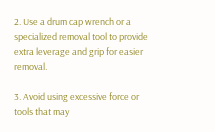2. Use a drum cap wrench or a specialized removal tool to provide extra leverage and grip for easier removal.

3. Avoid using excessive force or tools that may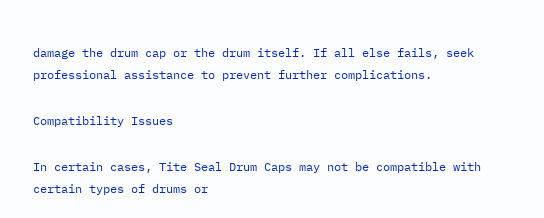damage the drum cap or the drum itself. If all else fails, seek professional assistance to prevent further complications.

Compatibility Issues

In certain cases, Tite Seal Drum Caps may not be compatible with certain types of drums or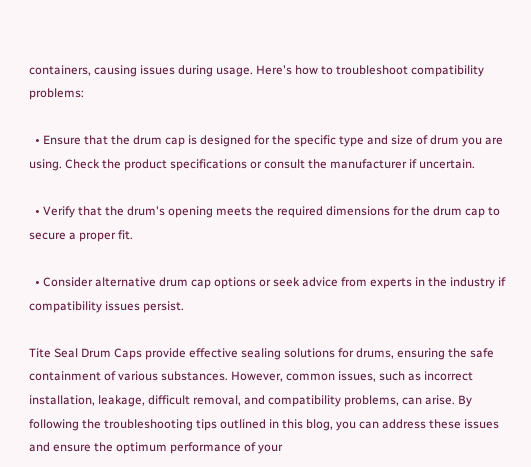containers, causing issues during usage. Here's how to troubleshoot compatibility problems:

  • Ensure that the drum cap is designed for the specific type and size of drum you are using. Check the product specifications or consult the manufacturer if uncertain.

  • Verify that the drum's opening meets the required dimensions for the drum cap to secure a proper fit.

  • Consider alternative drum cap options or seek advice from experts in the industry if compatibility issues persist.

Tite Seal Drum Caps provide effective sealing solutions for drums, ensuring the safe containment of various substances. However, common issues, such as incorrect installation, leakage, difficult removal, and compatibility problems, can arise. By following the troubleshooting tips outlined in this blog, you can address these issues and ensure the optimum performance of your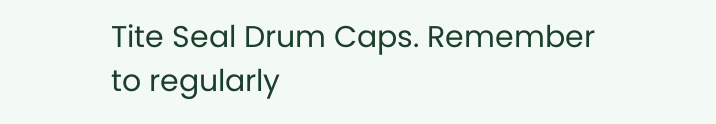Tite Seal Drum Caps. Remember to regularly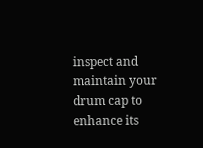inspect and maintain your drum cap to enhance its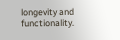longevity and functionality.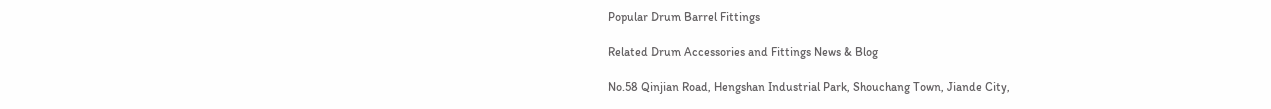Popular Drum Barrel Fittings

Related Drum Accessories and Fittings News & Blog

No.58 Qinjian Road, Hengshan Industrial Park, Shouchang Town, Jiande City,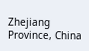Zhejiang Province, China